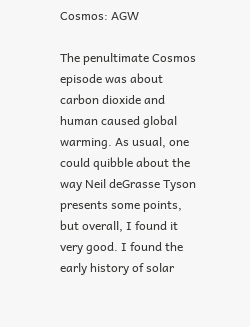Cosmos: AGW

The penultimate Cosmos episode was about carbon dioxide and human caused global warming. As usual, one could quibble about the way Neil deGrasse Tyson presents some points, but overall, I found it very good. I found the early history of solar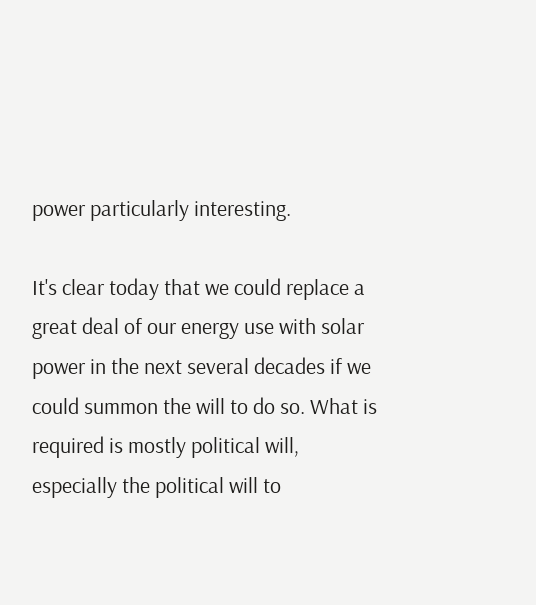power particularly interesting.

It's clear today that we could replace a great deal of our energy use with solar power in the next several decades if we could summon the will to do so. What is required is mostly political will, especially the political will to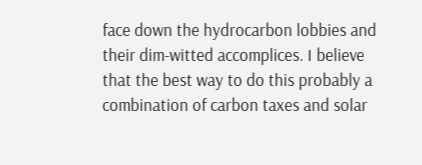face down the hydrocarbon lobbies and their dim-witted accomplices. I believe that the best way to do this probably a combination of carbon taxes and solar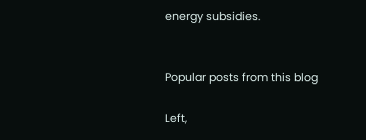energy subsidies.


Popular posts from this blog

Left,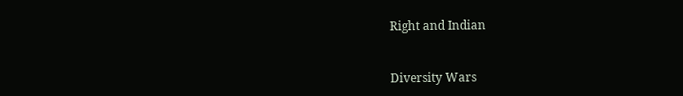Right and Indian


Diversity Wars